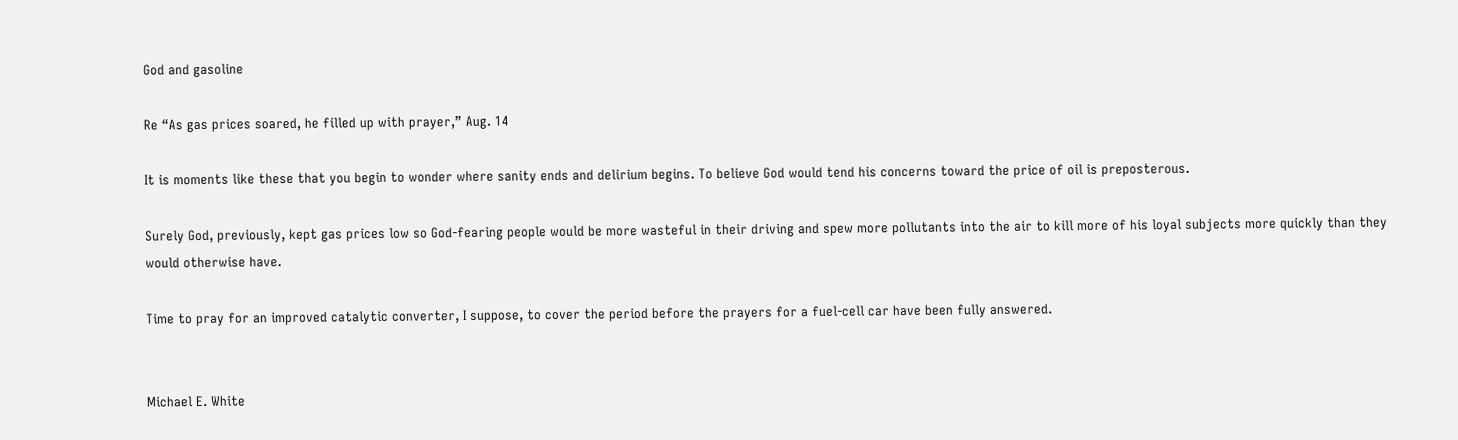God and gasoline

Re “As gas prices soared, he filled up with prayer,” Aug. 14

It is moments like these that you begin to wonder where sanity ends and delirium begins. To believe God would tend his concerns toward the price of oil is preposterous.

Surely God, previously, kept gas prices low so God-fearing people would be more wasteful in their driving and spew more pollutants into the air to kill more of his loyal subjects more quickly than they would otherwise have.

Time to pray for an improved catalytic converter, I suppose, to cover the period before the prayers for a fuel-cell car have been fully answered.


Michael E. White